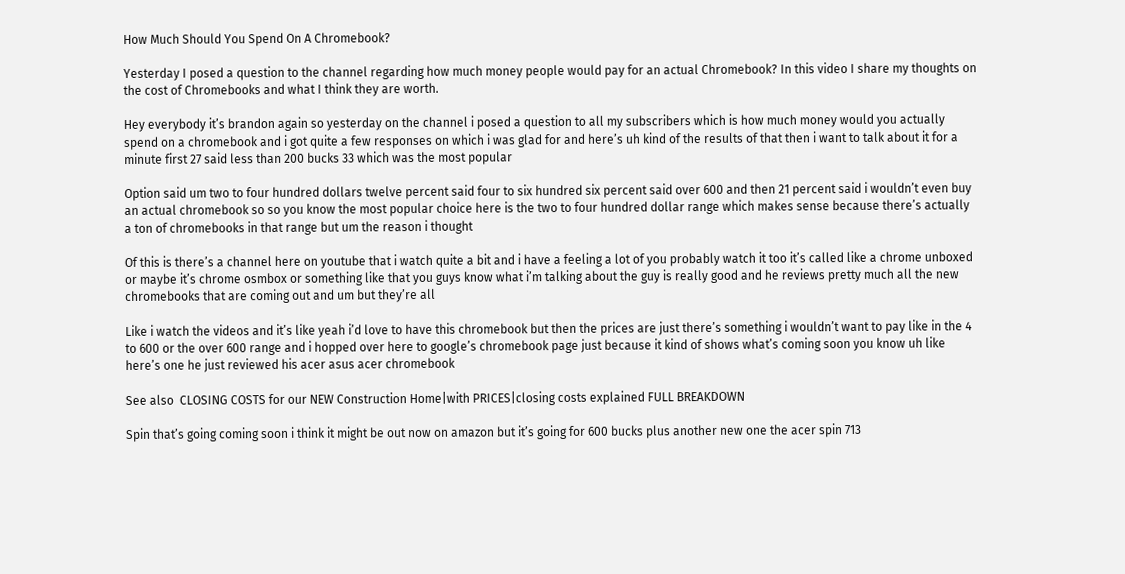How Much Should You Spend On A Chromebook?

Yesterday I posed a question to the channel regarding how much money people would pay for an actual Chromebook? In this video I share my thoughts on the cost of Chromebooks and what I think they are worth.

Hey everybody it’s brandon again so yesterday on the channel i posed a question to all my subscribers which is how much money would you actually spend on a chromebook and i got quite a few responses on which i was glad for and here’s uh kind of the results of that then i want to talk about it for a minute first 27 said less than 200 bucks 33 which was the most popular

Option said um two to four hundred dollars twelve percent said four to six hundred six percent said over 600 and then 21 percent said i wouldn’t even buy an actual chromebook so so you know the most popular choice here is the two to four hundred dollar range which makes sense because there’s actually a ton of chromebooks in that range but um the reason i thought

Of this is there’s a channel here on youtube that i watch quite a bit and i have a feeling a lot of you probably watch it too it’s called like a chrome unboxed or maybe it’s chrome osmbox or something like that you guys know what i’m talking about the guy is really good and he reviews pretty much all the new chromebooks that are coming out and um but they’re all

Like i watch the videos and it’s like yeah i’d love to have this chromebook but then the prices are just there’s something i wouldn’t want to pay like in the 4 to 600 or the over 600 range and i hopped over here to google’s chromebook page just because it kind of shows what’s coming soon you know uh like here’s one he just reviewed his acer asus acer chromebook

See also  CLOSING COSTS for our NEW Construction Home|with PRICES|closing costs explained FULL BREAKDOWN

Spin that’s going coming soon i think it might be out now on amazon but it’s going for 600 bucks plus another new one the acer spin 713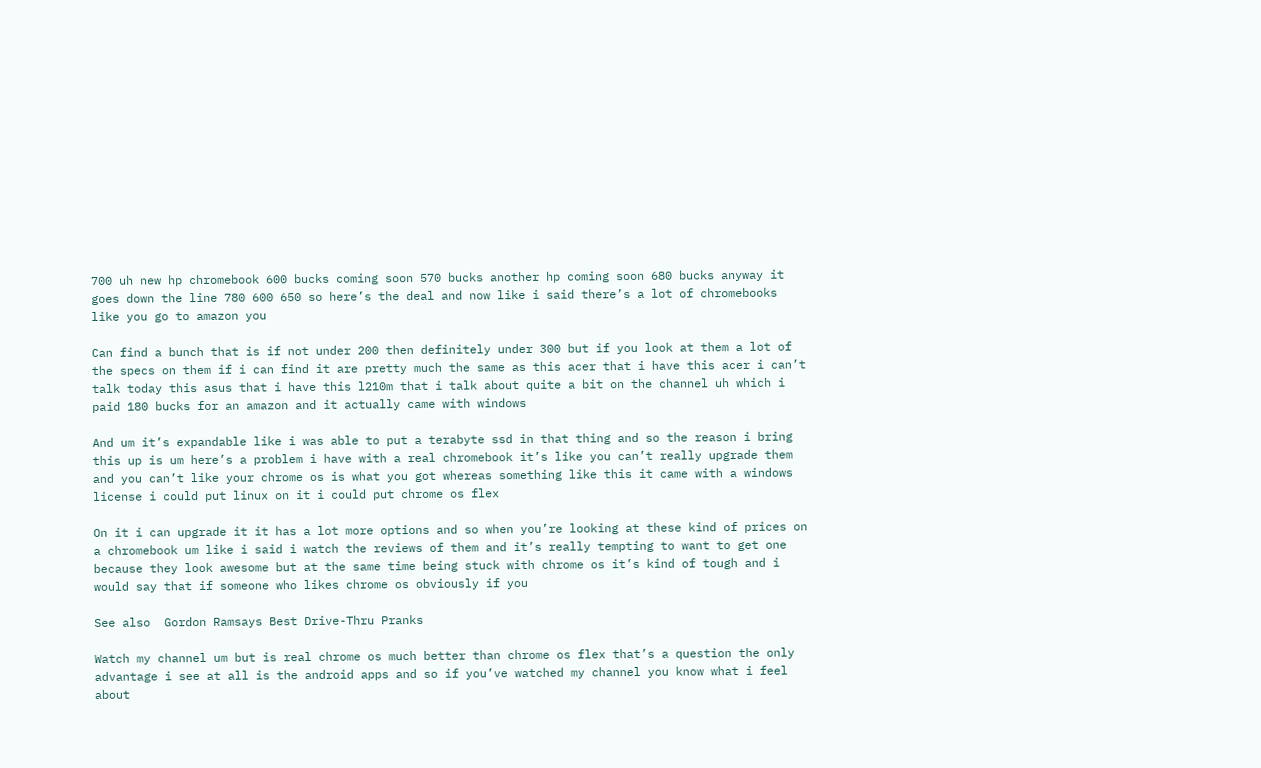700 uh new hp chromebook 600 bucks coming soon 570 bucks another hp coming soon 680 bucks anyway it goes down the line 780 600 650 so here’s the deal and now like i said there’s a lot of chromebooks like you go to amazon you

Can find a bunch that is if not under 200 then definitely under 300 but if you look at them a lot of the specs on them if i can find it are pretty much the same as this acer that i have this acer i can’t talk today this asus that i have this l210m that i talk about quite a bit on the channel uh which i paid 180 bucks for an amazon and it actually came with windows

And um it’s expandable like i was able to put a terabyte ssd in that thing and so the reason i bring this up is um here’s a problem i have with a real chromebook it’s like you can’t really upgrade them and you can’t like your chrome os is what you got whereas something like this it came with a windows license i could put linux on it i could put chrome os flex

On it i can upgrade it it has a lot more options and so when you’re looking at these kind of prices on a chromebook um like i said i watch the reviews of them and it’s really tempting to want to get one because they look awesome but at the same time being stuck with chrome os it’s kind of tough and i would say that if someone who likes chrome os obviously if you

See also  Gordon Ramsays Best Drive-Thru Pranks

Watch my channel um but is real chrome os much better than chrome os flex that’s a question the only advantage i see at all is the android apps and so if you’ve watched my channel you know what i feel about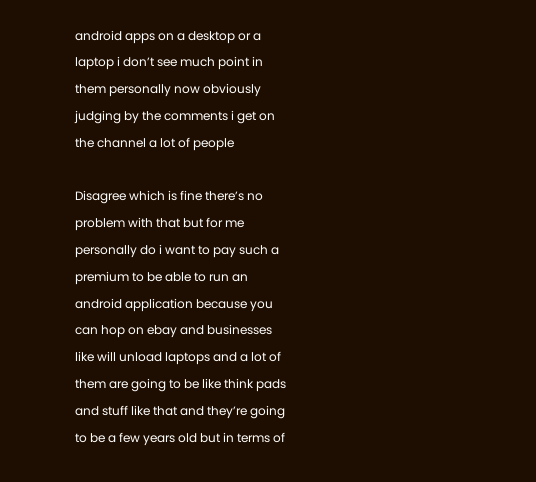android apps on a desktop or a laptop i don’t see much point in them personally now obviously judging by the comments i get on the channel a lot of people

Disagree which is fine there’s no problem with that but for me personally do i want to pay such a premium to be able to run an android application because you can hop on ebay and businesses like will unload laptops and a lot of them are going to be like think pads and stuff like that and they’re going to be a few years old but in terms of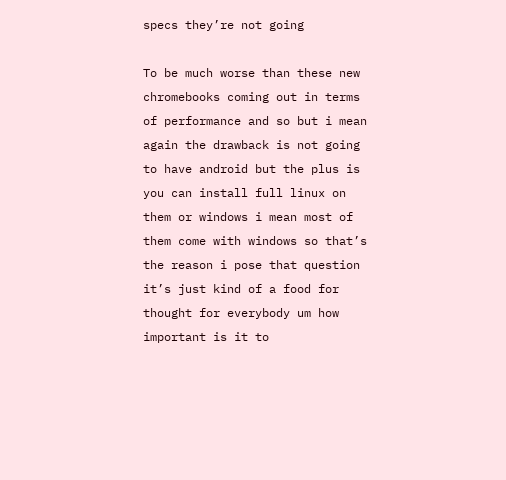specs they’re not going

To be much worse than these new chromebooks coming out in terms of performance and so but i mean again the drawback is not going to have android but the plus is you can install full linux on them or windows i mean most of them come with windows so that’s the reason i pose that question it’s just kind of a food for thought for everybody um how important is it to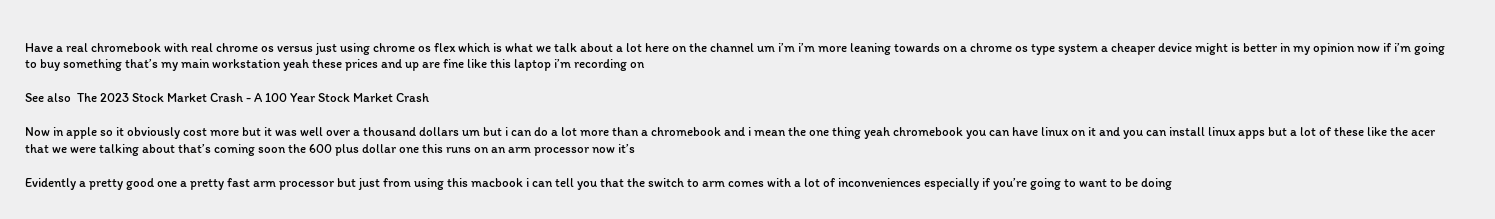Have a real chromebook with real chrome os versus just using chrome os flex which is what we talk about a lot here on the channel um i’m i’m more leaning towards on a chrome os type system a cheaper device might is better in my opinion now if i’m going to buy something that’s my main workstation yeah these prices and up are fine like this laptop i’m recording on

See also  The 2023 Stock Market Crash - A 100 Year Stock Market Crash

Now in apple so it obviously cost more but it was well over a thousand dollars um but i can do a lot more than a chromebook and i mean the one thing yeah chromebook you can have linux on it and you can install linux apps but a lot of these like the acer that we were talking about that’s coming soon the 600 plus dollar one this runs on an arm processor now it’s

Evidently a pretty good one a pretty fast arm processor but just from using this macbook i can tell you that the switch to arm comes with a lot of inconveniences especially if you’re going to want to be doing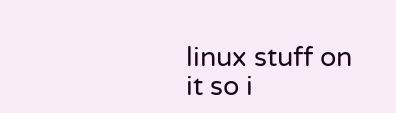linux stuff on it so i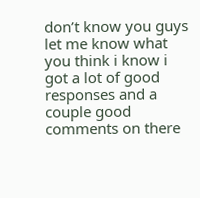don’t know you guys let me know what you think i know i got a lot of good responses and a couple good comments on there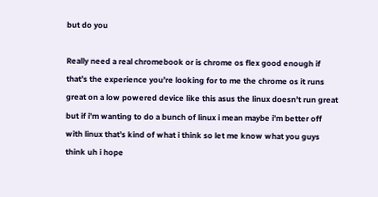but do you

Really need a real chromebook or is chrome os flex good enough if that’s the experience you’re looking for to me the chrome os it runs great on a low powered device like this asus the linux doesn’t run great but if i’m wanting to do a bunch of linux i mean maybe i’m better off with linux that’s kind of what i think so let me know what you guys think uh i hope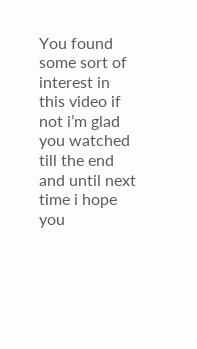You found some sort of interest in this video if not i’m glad you watched till the end and until next time i hope you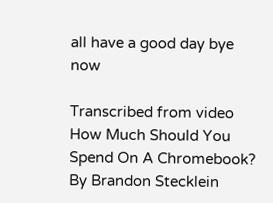all have a good day bye now

Transcribed from video
How Much Should You Spend On A Chromebook? By Brandon Stecklein